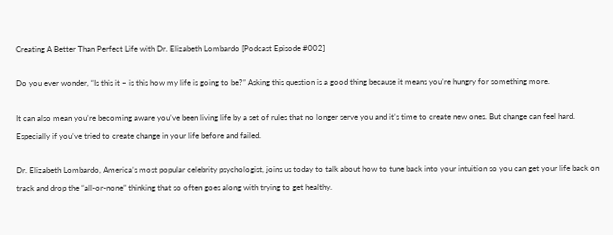Creating A Better Than Perfect Life with Dr. Elizabeth Lombardo [Podcast Episode #002]

Do you ever wonder, “Is this it – is this how my life is going to be?” Asking this question is a good thing because it means you’re hungry for something more.

It can also mean you’re becoming aware you’ve been living life by a set of rules that no longer serve you and it’s time to create new ones. But change can feel hard. Especially if you’ve tried to create change in your life before and failed.

Dr. Elizabeth Lombardo, America’s most popular celebrity psychologist, joins us today to talk about how to tune back into your intuition so you can get your life back on track and drop the “all-or-none” thinking that so often goes along with trying to get healthy.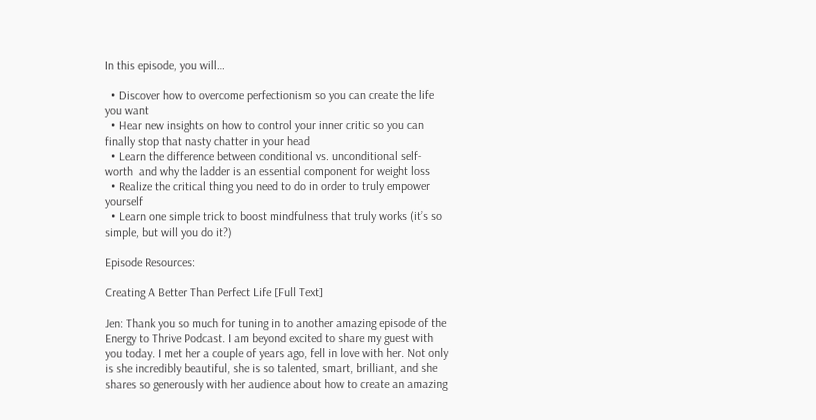In this episode, you will…

  • Discover how to overcome perfectionism so you can create the life you want
  • Hear new insights on how to control your inner critic so you can finally stop that nasty chatter in your head
  • Learn the difference between conditional vs. unconditional self-worth  and why the ladder is an essential component for weight loss
  • Realize the critical thing you need to do in order to truly empower yourself
  • Learn one simple trick to boost mindfulness that truly works (it’s so simple, but will you do it?)

Episode Resources:

Creating A Better Than Perfect Life [Full Text]

Jen: Thank you so much for tuning in to another amazing episode of the Energy to Thrive Podcast. I am beyond excited to share my guest with you today. I met her a couple of years ago, fell in love with her. Not only is she incredibly beautiful, she is so talented, smart, brilliant, and she shares so generously with her audience about how to create an amazing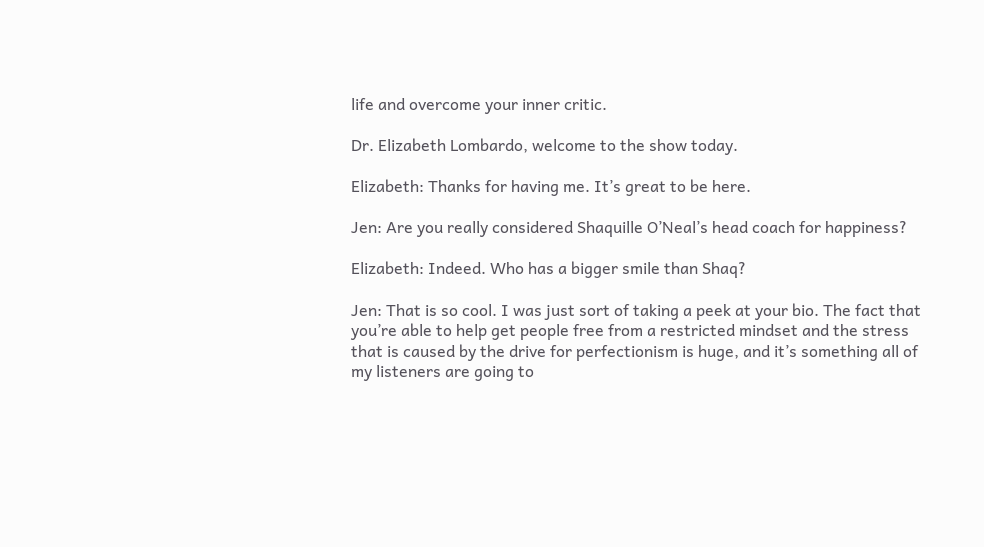life and overcome your inner critic.

Dr. Elizabeth Lombardo, welcome to the show today.

Elizabeth: Thanks for having me. It’s great to be here.

Jen: Are you really considered Shaquille O’Neal’s head coach for happiness?

Elizabeth: Indeed. Who has a bigger smile than Shaq?

Jen: That is so cool. I was just sort of taking a peek at your bio. The fact that you’re able to help get people free from a restricted mindset and the stress that is caused by the drive for perfectionism is huge, and it’s something all of my listeners are going to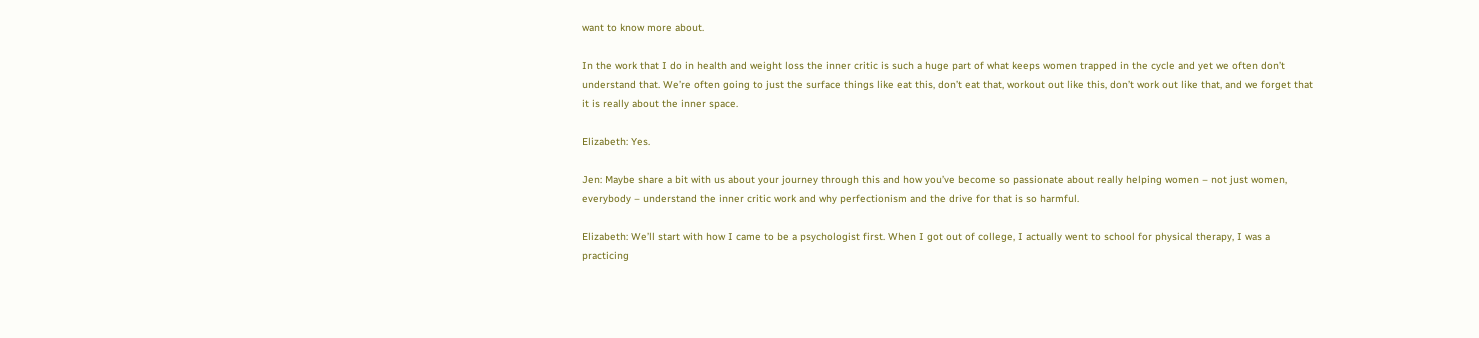want to know more about.

In the work that I do in health and weight loss the inner critic is such a huge part of what keeps women trapped in the cycle and yet we often don’t understand that. We’re often going to just the surface things like eat this, don’t eat that, workout out like this, don’t work out like that, and we forget that it is really about the inner space.

Elizabeth: Yes.

Jen: Maybe share a bit with us about your journey through this and how you’ve become so passionate about really helping women – not just women, everybody – understand the inner critic work and why perfectionism and the drive for that is so harmful.

Elizabeth: We’ll start with how I came to be a psychologist first. When I got out of college, I actually went to school for physical therapy, I was a practicing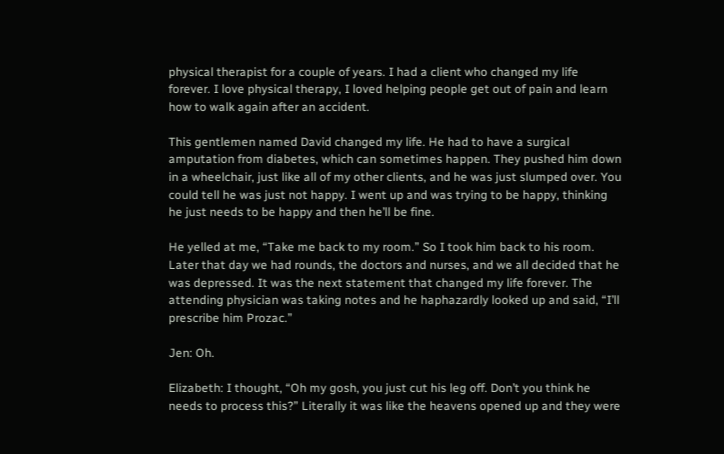physical therapist for a couple of years. I had a client who changed my life forever. I love physical therapy, I loved helping people get out of pain and learn how to walk again after an accident.

This gentlemen named David changed my life. He had to have a surgical amputation from diabetes, which can sometimes happen. They pushed him down in a wheelchair, just like all of my other clients, and he was just slumped over. You could tell he was just not happy. I went up and was trying to be happy, thinking he just needs to be happy and then he’ll be fine.

He yelled at me, “Take me back to my room.” So I took him back to his room. Later that day we had rounds, the doctors and nurses, and we all decided that he was depressed. It was the next statement that changed my life forever. The attending physician was taking notes and he haphazardly looked up and said, “I’ll prescribe him Prozac.”

Jen: Oh.

Elizabeth: I thought, “Oh my gosh, you just cut his leg off. Don’t you think he needs to process this?” Literally it was like the heavens opened up and they were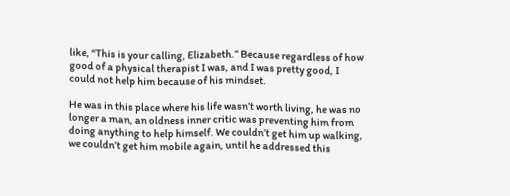like, “This is your calling, Elizabeth.” Because regardless of how good of a physical therapist I was, and I was pretty good, I could not help him because of his mindset.

He was in this place where his life wasn’t worth living, he was no longer a man, an oldness inner critic was preventing him from doing anything to help himself. We couldn’t get him up walking, we couldn’t get him mobile again, until he addressed this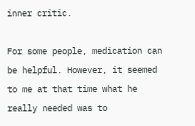inner critic.

For some people, medication can be helpful. However, it seemed to me at that time what he really needed was to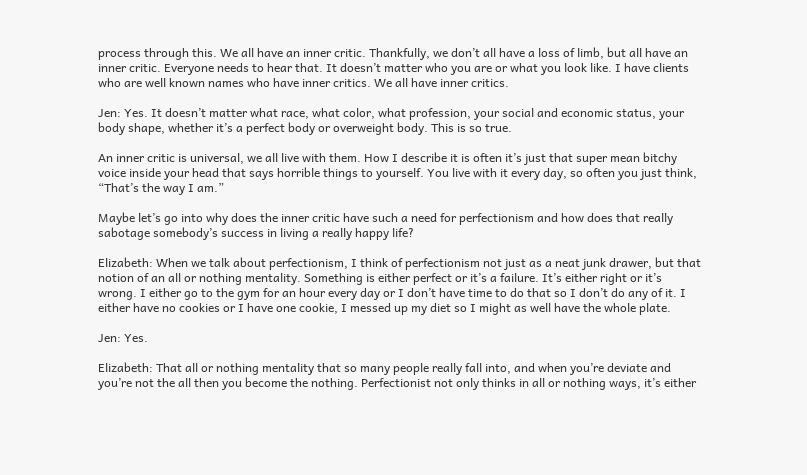process through this. We all have an inner critic. Thankfully, we don’t all have a loss of limb, but all have an inner critic. Everyone needs to hear that. It doesn’t matter who you are or what you look like. I have clients who are well known names who have inner critics. We all have inner critics.

Jen: Yes. It doesn’t matter what race, what color, what profession, your social and economic status, your body shape, whether it’s a perfect body or overweight body. This is so true.

An inner critic is universal, we all live with them. How I describe it is often it’s just that super mean bitchy voice inside your head that says horrible things to yourself. You live with it every day, so often you just think, “That’s the way I am.”

Maybe let’s go into why does the inner critic have such a need for perfectionism and how does that really sabotage somebody’s success in living a really happy life?

Elizabeth: When we talk about perfectionism, I think of perfectionism not just as a neat junk drawer, but that notion of an all or nothing mentality. Something is either perfect or it’s a failure. It’s either right or it’s wrong. I either go to the gym for an hour every day or I don’t have time to do that so I don’t do any of it. I either have no cookies or I have one cookie, I messed up my diet so I might as well have the whole plate.

Jen: Yes.

Elizabeth: That all or nothing mentality that so many people really fall into, and when you’re deviate and you’re not the all then you become the nothing. Perfectionist not only thinks in all or nothing ways, it’s either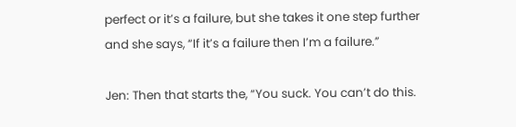perfect or it’s a failure, but she takes it one step further and she says, “If it’s a failure then I’m a failure.”

Jen: Then that starts the, “You suck. You can’t do this.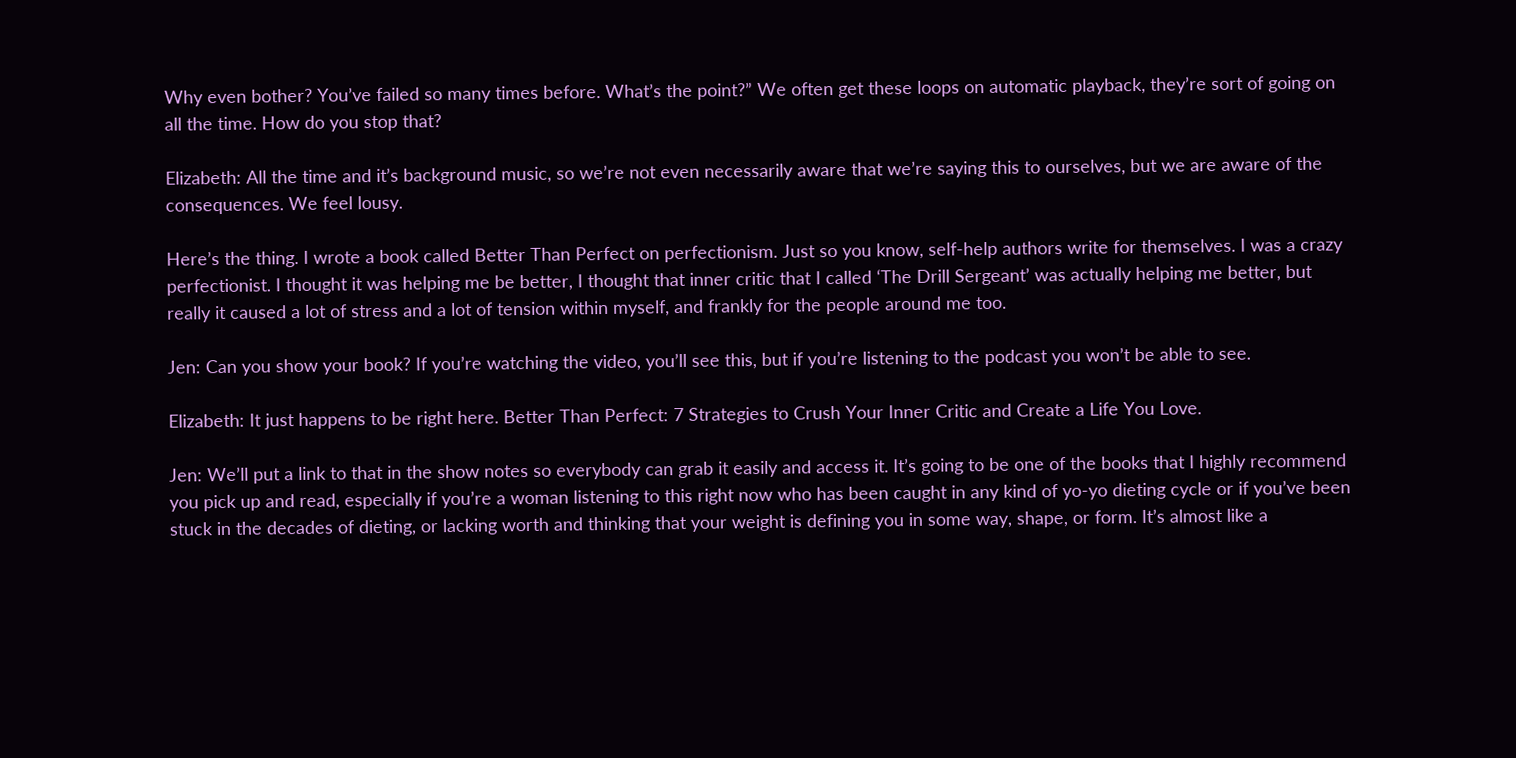Why even bother? You’ve failed so many times before. What’s the point?” We often get these loops on automatic playback, they’re sort of going on all the time. How do you stop that?

Elizabeth: All the time and it’s background music, so we’re not even necessarily aware that we’re saying this to ourselves, but we are aware of the consequences. We feel lousy.

Here’s the thing. I wrote a book called Better Than Perfect on perfectionism. Just so you know, self-help authors write for themselves. I was a crazy perfectionist. I thought it was helping me be better, I thought that inner critic that I called ‘The Drill Sergeant’ was actually helping me better, but really it caused a lot of stress and a lot of tension within myself, and frankly for the people around me too.

Jen: Can you show your book? If you’re watching the video, you’ll see this, but if you’re listening to the podcast you won’t be able to see.

Elizabeth: It just happens to be right here. Better Than Perfect: 7 Strategies to Crush Your Inner Critic and Create a Life You Love.

Jen: We’ll put a link to that in the show notes so everybody can grab it easily and access it. It’s going to be one of the books that I highly recommend you pick up and read, especially if you’re a woman listening to this right now who has been caught in any kind of yo-yo dieting cycle or if you’ve been stuck in the decades of dieting, or lacking worth and thinking that your weight is defining you in some way, shape, or form. It’s almost like a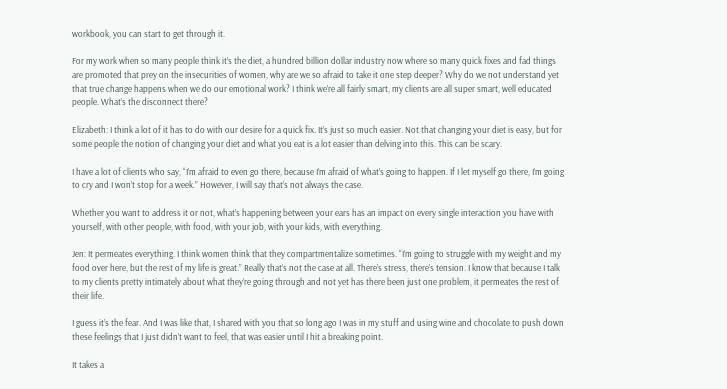workbook, you can start to get through it.

For my work when so many people think it’s the diet, a hundred billion dollar industry now where so many quick fixes and fad things are promoted that prey on the insecurities of women, why are we so afraid to take it one step deeper? Why do we not understand yet that true change happens when we do our emotional work? I think we’re all fairly smart, my clients are all super smart, well educated people. What’s the disconnect there?

Elizabeth: I think a lot of it has to do with our desire for a quick fix. It’s just so much easier. Not that changing your diet is easy, but for some people the notion of changing your diet and what you eat is a lot easier than delving into this. This can be scary.

I have a lot of clients who say, “I’m afraid to even go there, because I’m afraid of what’s going to happen. If I let myself go there, I’m going to cry and I won’t stop for a week.” However, I will say that’s not always the case.

Whether you want to address it or not, what’s happening between your ears has an impact on every single interaction you have with yourself, with other people, with food, with your job, with your kids, with everything.

Jen: It permeates everything. I think women think that they compartmentalize sometimes. “I’m going to struggle with my weight and my food over here, but the rest of my life is great.” Really that’s not the case at all. There’s stress, there’s tension. I know that because I talk to my clients pretty intimately about what they’re going through and not yet has there been just one problem, it permeates the rest of their life.

I guess it’s the fear. And I was like that, I shared with you that so long ago I was in my stuff and using wine and chocolate to push down these feelings that I just didn’t want to feel, that was easier until I hit a breaking point.

It takes a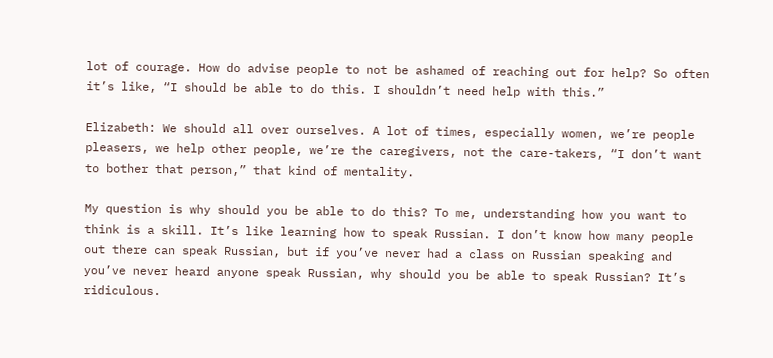lot of courage. How do advise people to not be ashamed of reaching out for help? So often it’s like, “I should be able to do this. I shouldn’t need help with this.”

Elizabeth: We should all over ourselves. A lot of times, especially women, we’re people pleasers, we help other people, we’re the caregivers, not the care-takers, “I don’t want to bother that person,” that kind of mentality.

My question is why should you be able to do this? To me, understanding how you want to think is a skill. It’s like learning how to speak Russian. I don’t know how many people out there can speak Russian, but if you’ve never had a class on Russian speaking and you’ve never heard anyone speak Russian, why should you be able to speak Russian? It’s ridiculous.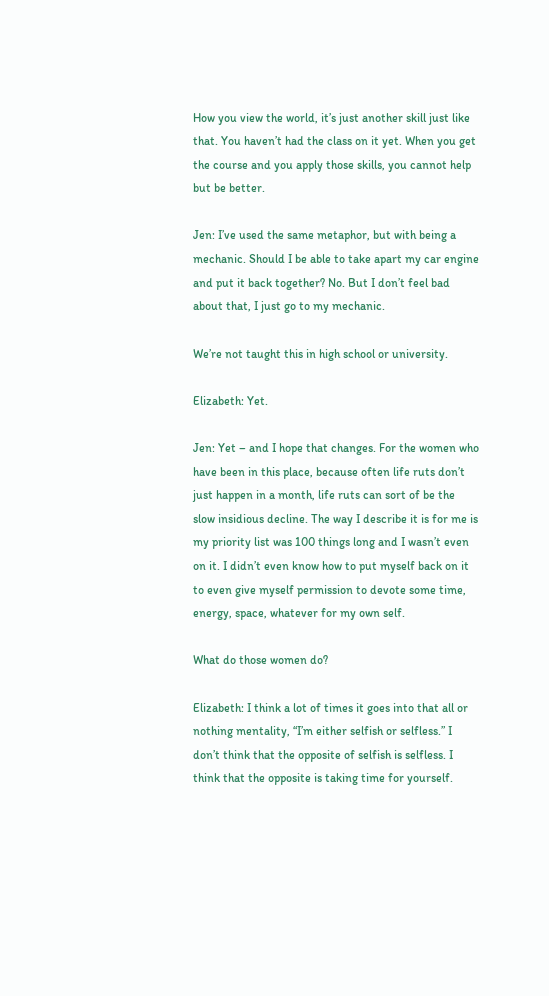How you view the world, it’s just another skill just like that. You haven’t had the class on it yet. When you get the course and you apply those skills, you cannot help but be better.

Jen: I’ve used the same metaphor, but with being a mechanic. Should I be able to take apart my car engine and put it back together? No. But I don’t feel bad about that, I just go to my mechanic.

We’re not taught this in high school or university.

Elizabeth: Yet.

Jen: Yet – and I hope that changes. For the women who have been in this place, because often life ruts don’t just happen in a month, life ruts can sort of be the slow insidious decline. The way I describe it is for me is my priority list was 100 things long and I wasn’t even on it. I didn’t even know how to put myself back on it to even give myself permission to devote some time, energy, space, whatever for my own self.

What do those women do?

Elizabeth: I think a lot of times it goes into that all or nothing mentality, “I’m either selfish or selfless.” I don’t think that the opposite of selfish is selfless. I think that the opposite is taking time for yourself.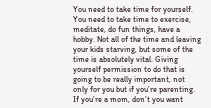You need to take time for yourself. You need to take time to exercise, meditate, do fun things, have a hobby. Not all of the time and leaving your kids starving, but some of the time is absolutely vital. Giving yourself permission to do that is going to be really important, not only for you but if you’re parenting. If you’re a mom, don’t you want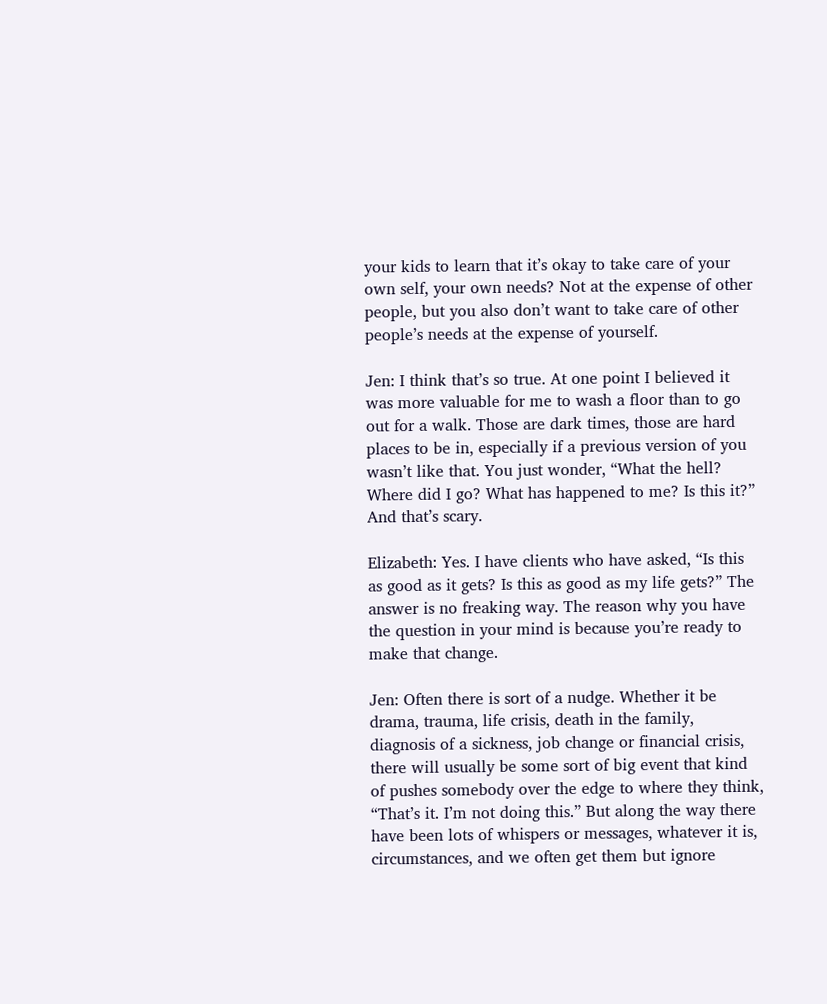your kids to learn that it’s okay to take care of your own self, your own needs? Not at the expense of other people, but you also don’t want to take care of other people’s needs at the expense of yourself.

Jen: I think that’s so true. At one point I believed it was more valuable for me to wash a floor than to go out for a walk. Those are dark times, those are hard places to be in, especially if a previous version of you wasn’t like that. You just wonder, “What the hell? Where did I go? What has happened to me? Is this it?” And that’s scary.

Elizabeth: Yes. I have clients who have asked, “Is this as good as it gets? Is this as good as my life gets?” The answer is no freaking way. The reason why you have the question in your mind is because you’re ready to make that change.

Jen: Often there is sort of a nudge. Whether it be drama, trauma, life crisis, death in the family, diagnosis of a sickness, job change or financial crisis, there will usually be some sort of big event that kind of pushes somebody over the edge to where they think, “That’s it. I’m not doing this.” But along the way there have been lots of whispers or messages, whatever it is, circumstances, and we often get them but ignore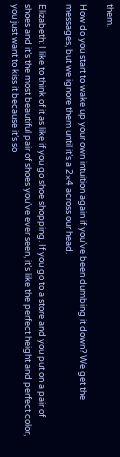them.

How do you start to wake up your own intuition again if you’ve been dumbing it down? We get the messages, but we ignore them until it’s a 2×4 across our head.

Elizabeth: I like to think of it as like if you go shoe shopping. If you go to a store and you put on a pair of shoes and it’s the most beautiful pair of shoes you’ve ever seen, it’s like the perfect height and perfect color, you just want to kiss it because it’s so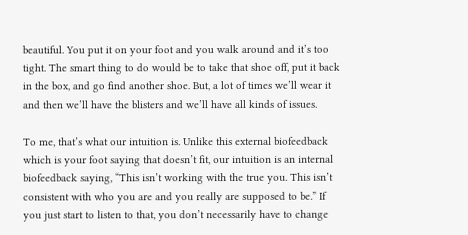beautiful. You put it on your foot and you walk around and it’s too tight. The smart thing to do would be to take that shoe off, put it back in the box, and go find another shoe. But, a lot of times we’ll wear it and then we’ll have the blisters and we’ll have all kinds of issues.

To me, that’s what our intuition is. Unlike this external biofeedback which is your foot saying that doesn’t fit, our intuition is an internal biofeedback saying, “This isn’t working with the true you. This isn’t consistent with who you are and you really are supposed to be.” If you just start to listen to that, you don’t necessarily have to change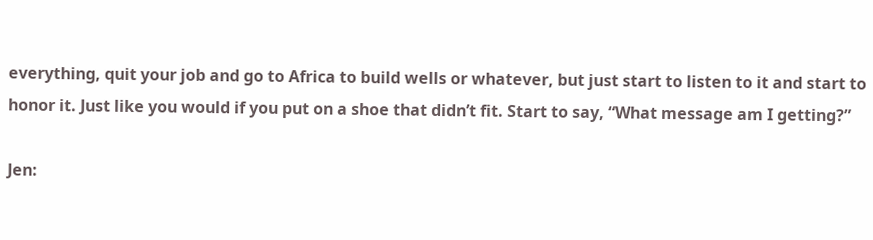everything, quit your job and go to Africa to build wells or whatever, but just start to listen to it and start to honor it. Just like you would if you put on a shoe that didn’t fit. Start to say, “What message am I getting?”

Jen: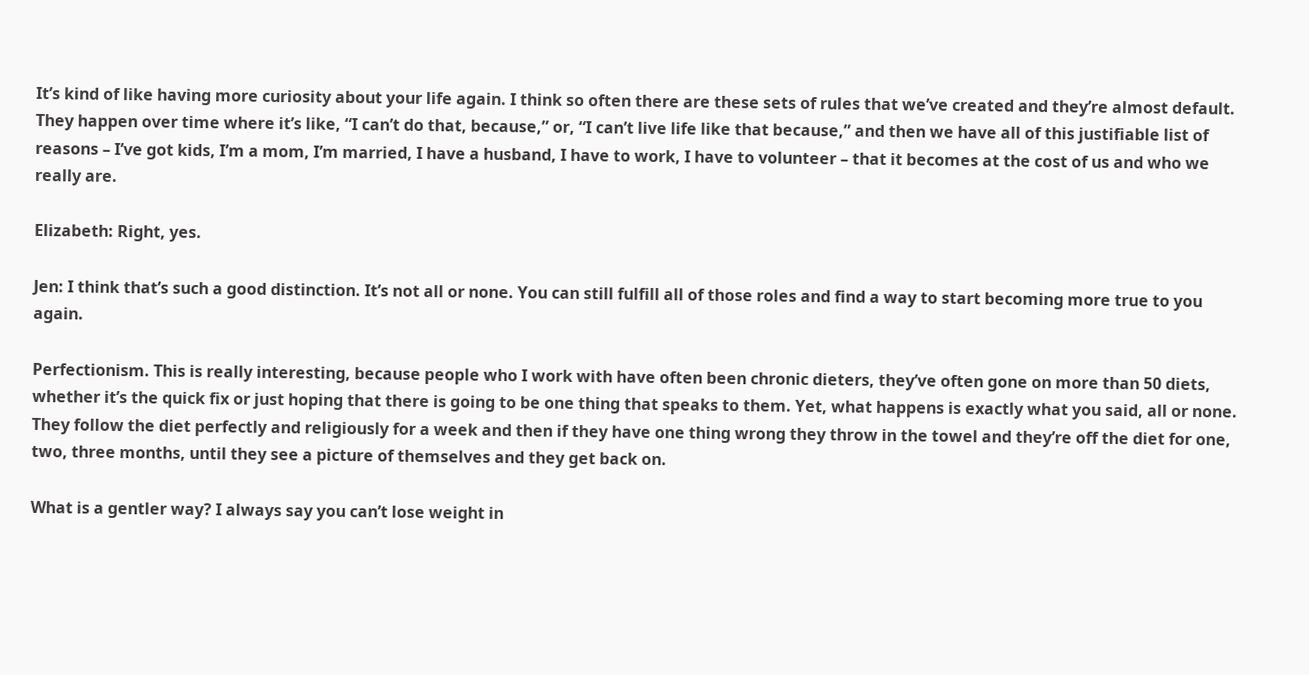It’s kind of like having more curiosity about your life again. I think so often there are these sets of rules that we’ve created and they’re almost default. They happen over time where it’s like, “I can’t do that, because,” or, “I can’t live life like that because,” and then we have all of this justifiable list of reasons – I’ve got kids, I’m a mom, I’m married, I have a husband, I have to work, I have to volunteer – that it becomes at the cost of us and who we really are.

Elizabeth: Right, yes.

Jen: I think that’s such a good distinction. It’s not all or none. You can still fulfill all of those roles and find a way to start becoming more true to you again.

Perfectionism. This is really interesting, because people who I work with have often been chronic dieters, they’ve often gone on more than 50 diets, whether it’s the quick fix or just hoping that there is going to be one thing that speaks to them. Yet, what happens is exactly what you said, all or none. They follow the diet perfectly and religiously for a week and then if they have one thing wrong they throw in the towel and they’re off the diet for one, two, three months, until they see a picture of themselves and they get back on.

What is a gentler way? I always say you can’t lose weight in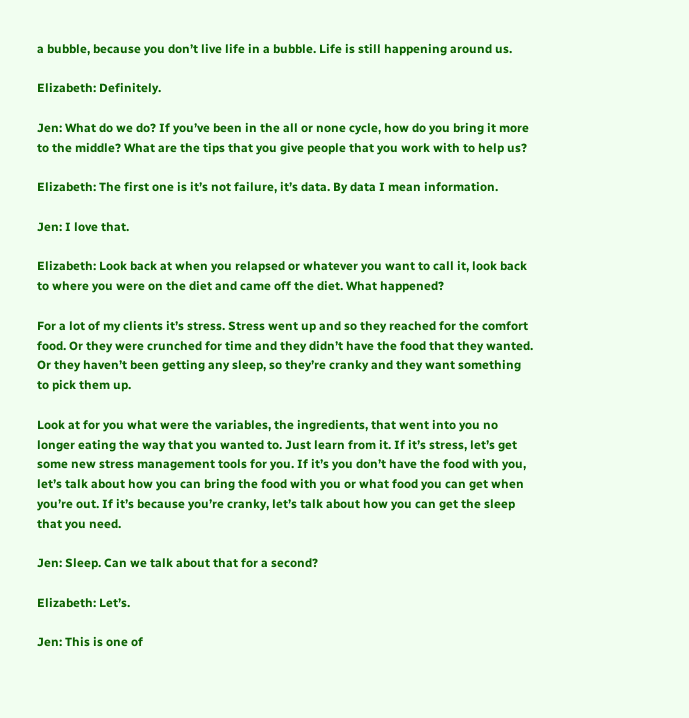a bubble, because you don’t live life in a bubble. Life is still happening around us.

Elizabeth: Definitely.

Jen: What do we do? If you’ve been in the all or none cycle, how do you bring it more to the middle? What are the tips that you give people that you work with to help us?

Elizabeth: The first one is it’s not failure, it’s data. By data I mean information.

Jen: I love that.

Elizabeth: Look back at when you relapsed or whatever you want to call it, look back to where you were on the diet and came off the diet. What happened?

For a lot of my clients it’s stress. Stress went up and so they reached for the comfort food. Or they were crunched for time and they didn’t have the food that they wanted. Or they haven’t been getting any sleep, so they’re cranky and they want something to pick them up.

Look at for you what were the variables, the ingredients, that went into you no longer eating the way that you wanted to. Just learn from it. If it’s stress, let’s get some new stress management tools for you. If it’s you don’t have the food with you, let’s talk about how you can bring the food with you or what food you can get when you’re out. If it’s because you’re cranky, let’s talk about how you can get the sleep that you need.

Jen: Sleep. Can we talk about that for a second?

Elizabeth: Let’s.

Jen: This is one of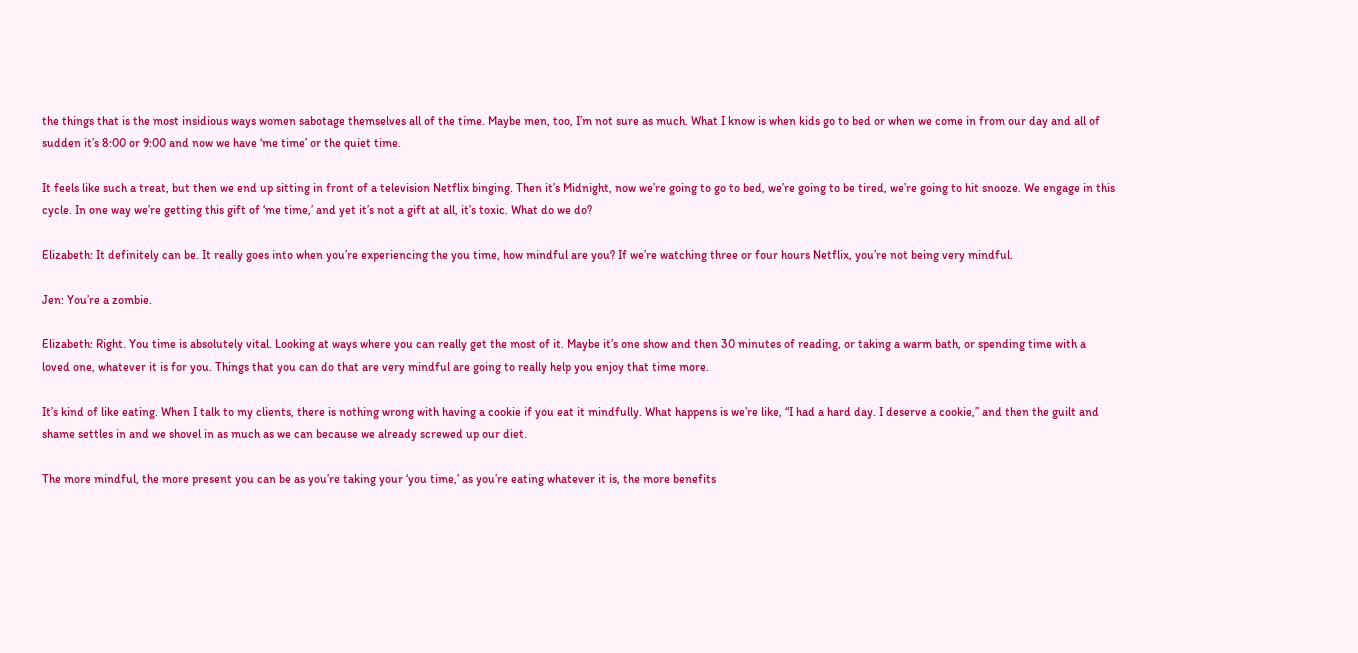the things that is the most insidious ways women sabotage themselves all of the time. Maybe men, too, I’m not sure as much. What I know is when kids go to bed or when we come in from our day and all of sudden it’s 8:00 or 9:00 and now we have ‘me time’ or the quiet time.

It feels like such a treat, but then we end up sitting in front of a television Netflix binging. Then it’s Midnight, now we’re going to go to bed, we’re going to be tired, we’re going to hit snooze. We engage in this cycle. In one way we’re getting this gift of ‘me time,’ and yet it’s not a gift at all, it’s toxic. What do we do?

Elizabeth: It definitely can be. It really goes into when you’re experiencing the you time, how mindful are you? If we’re watching three or four hours Netflix, you’re not being very mindful.

Jen: You’re a zombie.

Elizabeth: Right. You time is absolutely vital. Looking at ways where you can really get the most of it. Maybe it’s one show and then 30 minutes of reading, or taking a warm bath, or spending time with a loved one, whatever it is for you. Things that you can do that are very mindful are going to really help you enjoy that time more.

It’s kind of like eating. When I talk to my clients, there is nothing wrong with having a cookie if you eat it mindfully. What happens is we’re like, “I had a hard day. I deserve a cookie,” and then the guilt and shame settles in and we shovel in as much as we can because we already screwed up our diet.

The more mindful, the more present you can be as you’re taking your ‘you time,’ as you’re eating whatever it is, the more benefits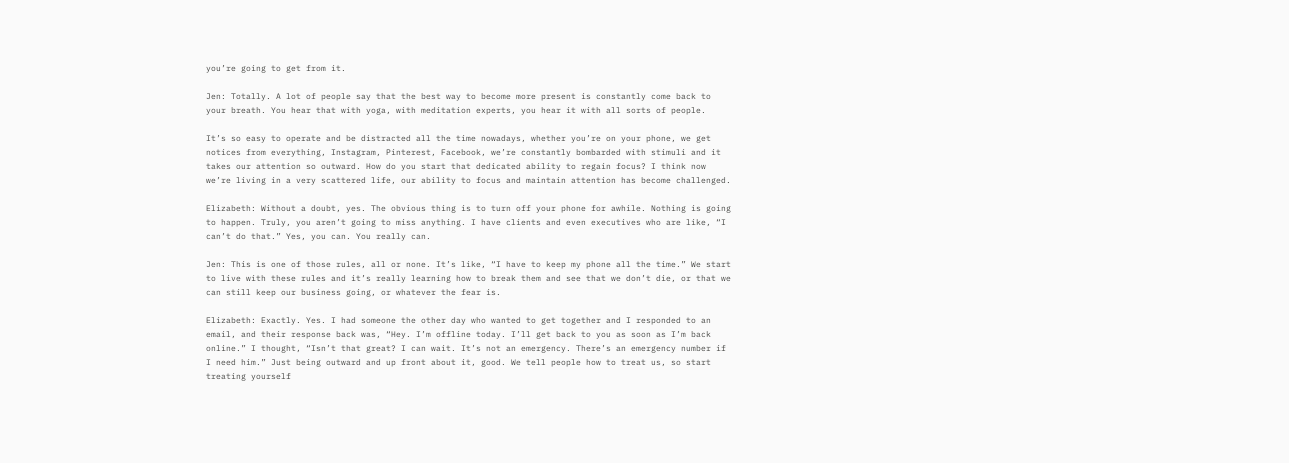you’re going to get from it.

Jen: Totally. A lot of people say that the best way to become more present is constantly come back to your breath. You hear that with yoga, with meditation experts, you hear it with all sorts of people.

It’s so easy to operate and be distracted all the time nowadays, whether you’re on your phone, we get notices from everything, Instagram, Pinterest, Facebook, we’re constantly bombarded with stimuli and it takes our attention so outward. How do you start that dedicated ability to regain focus? I think now we’re living in a very scattered life, our ability to focus and maintain attention has become challenged.

Elizabeth: Without a doubt, yes. The obvious thing is to turn off your phone for awhile. Nothing is going to happen. Truly, you aren’t going to miss anything. I have clients and even executives who are like, “I can’t do that.” Yes, you can. You really can.

Jen: This is one of those rules, all or none. It’s like, “I have to keep my phone all the time.” We start to live with these rules and it’s really learning how to break them and see that we don’t die, or that we can still keep our business going, or whatever the fear is.

Elizabeth: Exactly. Yes. I had someone the other day who wanted to get together and I responded to an email, and their response back was, “Hey. I’m offline today. I’ll get back to you as soon as I’m back online.” I thought, “Isn’t that great? I can wait. It’s not an emergency. There’s an emergency number if I need him.” Just being outward and up front about it, good. We tell people how to treat us, so start treating yourself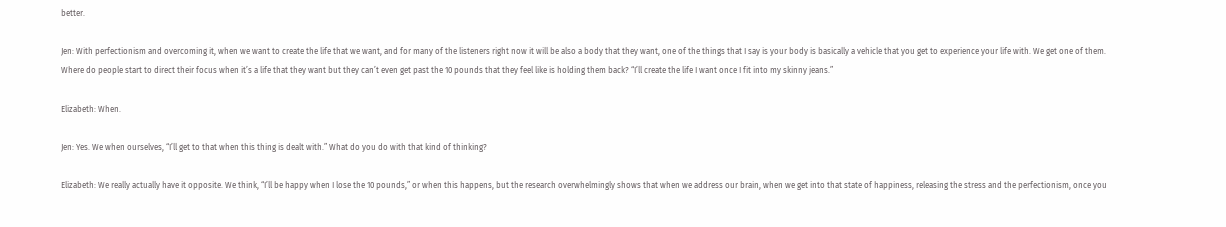better.

Jen: With perfectionism and overcoming it, when we want to create the life that we want, and for many of the listeners right now it will be also a body that they want, one of the things that I say is your body is basically a vehicle that you get to experience your life with. We get one of them. Where do people start to direct their focus when it’s a life that they want but they can’t even get past the 10 pounds that they feel like is holding them back? “I’ll create the life I want once I fit into my skinny jeans.”

Elizabeth: When.

Jen: Yes. We when ourselves, “I’ll get to that when this thing is dealt with.” What do you do with that kind of thinking?

Elizabeth: We really actually have it opposite. We think, “I’ll be happy when I lose the 10 pounds,” or when this happens, but the research overwhelmingly shows that when we address our brain, when we get into that state of happiness, releasing the stress and the perfectionism, once you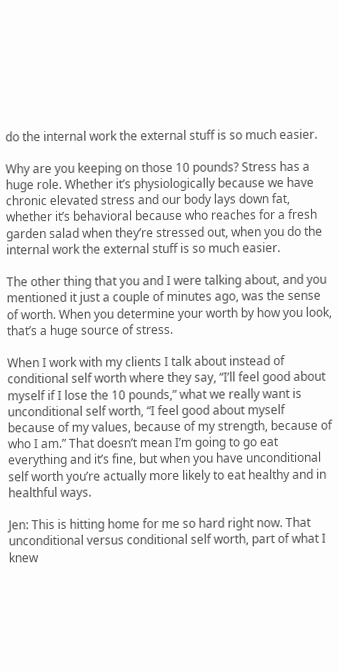do the internal work the external stuff is so much easier.

Why are you keeping on those 10 pounds? Stress has a huge role. Whether it’s physiologically because we have chronic elevated stress and our body lays down fat, whether it’s behavioral because who reaches for a fresh garden salad when they’re stressed out, when you do the internal work the external stuff is so much easier.

The other thing that you and I were talking about, and you mentioned it just a couple of minutes ago, was the sense of worth. When you determine your worth by how you look, that’s a huge source of stress.

When I work with my clients I talk about instead of conditional self worth where they say, “I’ll feel good about myself if I lose the 10 pounds,” what we really want is unconditional self worth, “I feel good about myself because of my values, because of my strength, because of who I am.” That doesn’t mean I’m going to go eat everything and it’s fine, but when you have unconditional self worth you’re actually more likely to eat healthy and in healthful ways.

Jen: This is hitting home for me so hard right now. That unconditional versus conditional self worth, part of what I knew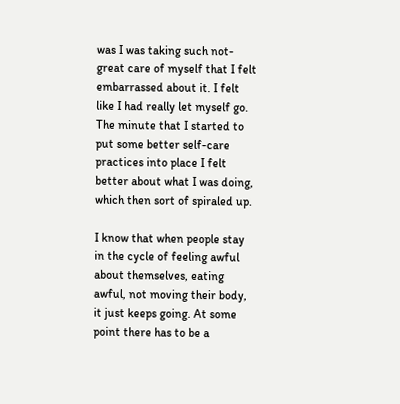was I was taking such not-great care of myself that I felt embarrassed about it. I felt like I had really let myself go. The minute that I started to put some better self-care practices into place I felt better about what I was doing, which then sort of spiraled up.

I know that when people stay in the cycle of feeling awful about themselves, eating awful, not moving their body, it just keeps going. At some point there has to be a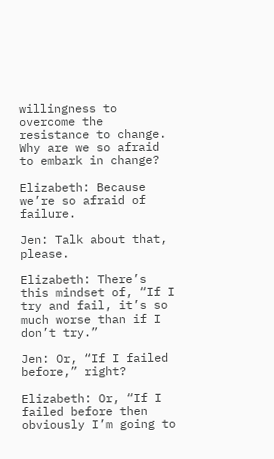willingness to overcome the resistance to change. Why are we so afraid to embark in change?

Elizabeth: Because we’re so afraid of failure.

Jen: Talk about that, please.

Elizabeth: There’s this mindset of, “If I try and fail, it’s so much worse than if I don’t try.”

Jen: Or, “If I failed before,” right?

Elizabeth: Or, “If I failed before then obviously I’m going to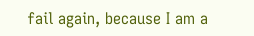fail again, because I am a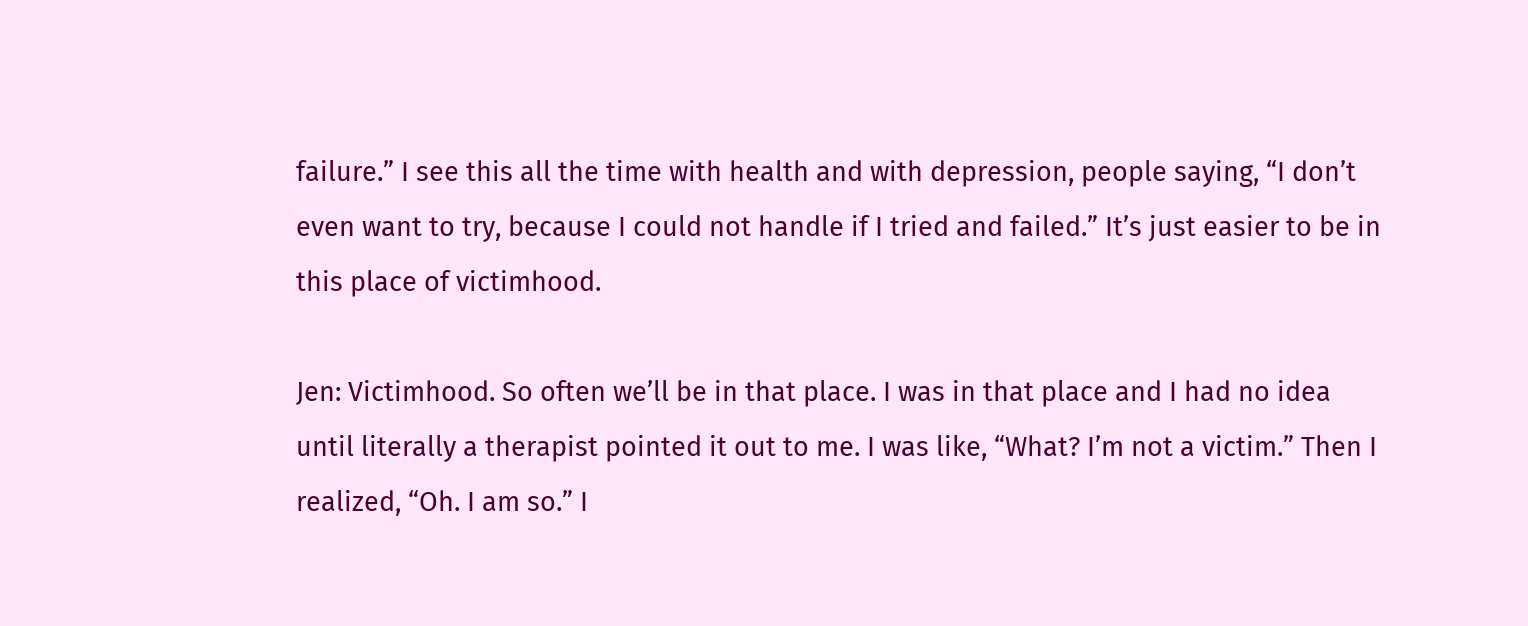failure.” I see this all the time with health and with depression, people saying, “I don’t even want to try, because I could not handle if I tried and failed.” It’s just easier to be in this place of victimhood.

Jen: Victimhood. So often we’ll be in that place. I was in that place and I had no idea until literally a therapist pointed it out to me. I was like, “What? I’m not a victim.” Then I realized, “Oh. I am so.” I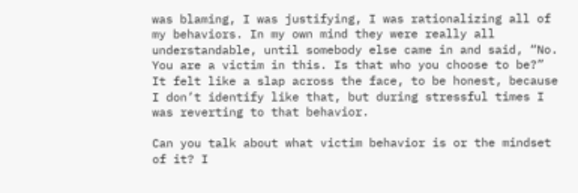was blaming, I was justifying, I was rationalizing all of my behaviors. In my own mind they were really all understandable, until somebody else came in and said, “No. You are a victim in this. Is that who you choose to be?” It felt like a slap across the face, to be honest, because I don’t identify like that, but during stressful times I was reverting to that behavior.

Can you talk about what victim behavior is or the mindset of it? I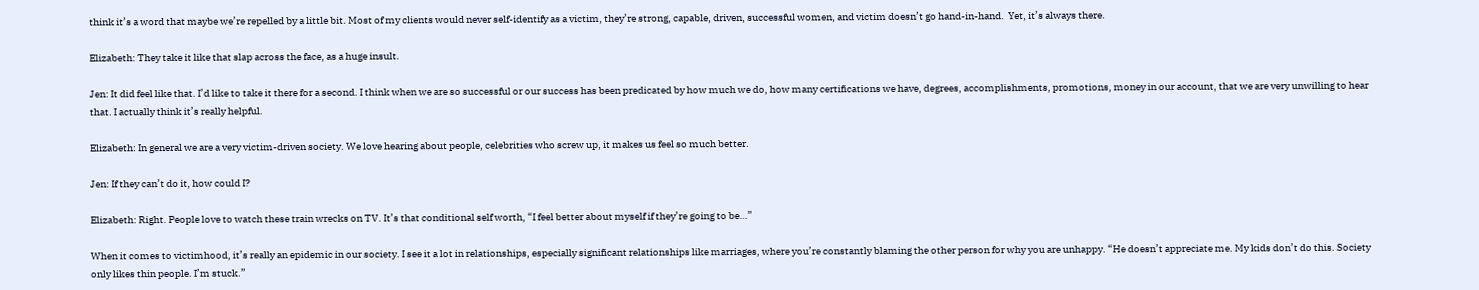think it’s a word that maybe we’re repelled by a little bit. Most of my clients would never self-identify as a victim, they’re strong, capable, driven, successful women, and victim doesn’t go hand-in-hand.  Yet, it’s always there.

Elizabeth: They take it like that slap across the face, as a huge insult.

Jen: It did feel like that. I’d like to take it there for a second. I think when we are so successful or our success has been predicated by how much we do, how many certifications we have, degrees, accomplishments, promotions, money in our account, that we are very unwilling to hear that. I actually think it’s really helpful.

Elizabeth: In general we are a very victim-driven society. We love hearing about people, celebrities who screw up, it makes us feel so much better.

Jen: If they can’t do it, how could I?

Elizabeth: Right. People love to watch these train wrecks on TV. It’s that conditional self worth, “I feel better about myself if they’re going to be…”

When it comes to victimhood, it’s really an epidemic in our society. I see it a lot in relationships, especially significant relationships like marriages, where you’re constantly blaming the other person for why you are unhappy. “He doesn’t appreciate me. My kids don’t do this. Society only likes thin people. I’m stuck.”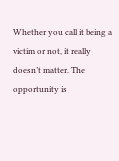Whether you call it being a victim or not, it really doesn’t matter. The opportunity is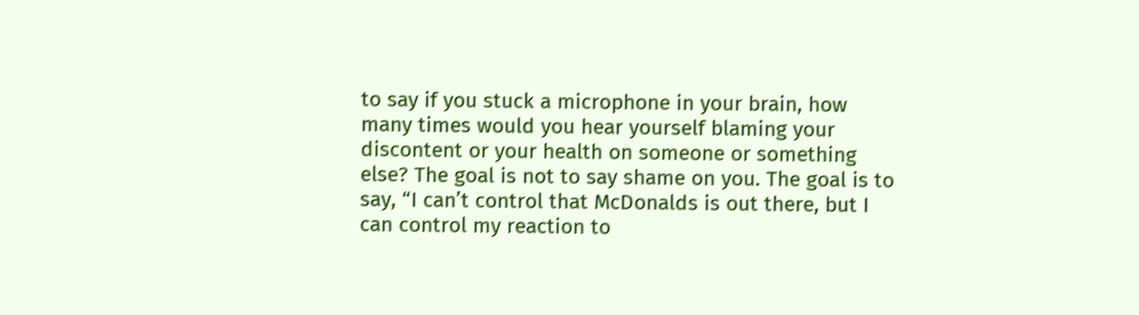to say if you stuck a microphone in your brain, how many times would you hear yourself blaming your discontent or your health on someone or something else? The goal is not to say shame on you. The goal is to say, “I can’t control that McDonalds is out there, but I can control my reaction to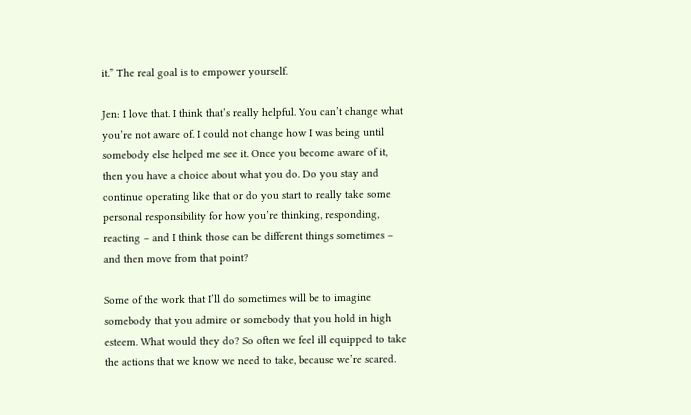it.” The real goal is to empower yourself.

Jen: I love that. I think that’s really helpful. You can’t change what you’re not aware of. I could not change how I was being until somebody else helped me see it. Once you become aware of it, then you have a choice about what you do. Do you stay and continue operating like that or do you start to really take some personal responsibility for how you’re thinking, responding, reacting – and I think those can be different things sometimes – and then move from that point?

Some of the work that I’ll do sometimes will be to imagine somebody that you admire or somebody that you hold in high esteem. What would they do? So often we feel ill equipped to take the actions that we know we need to take, because we’re scared.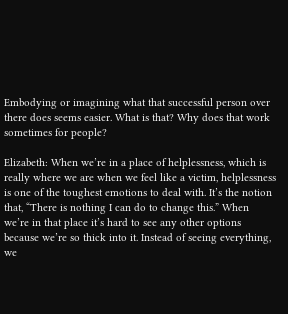Embodying or imagining what that successful person over there does seems easier. What is that? Why does that work sometimes for people?

Elizabeth: When we’re in a place of helplessness, which is really where we are when we feel like a victim, helplessness is one of the toughest emotions to deal with. It’s the notion that, “There is nothing I can do to change this.” When we’re in that place it’s hard to see any other options because we’re so thick into it. Instead of seeing everything, we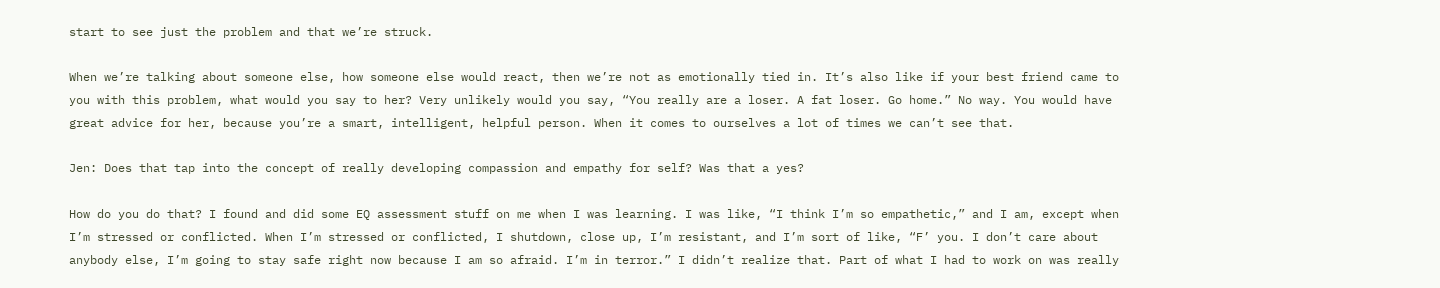start to see just the problem and that we’re struck.

When we’re talking about someone else, how someone else would react, then we’re not as emotionally tied in. It’s also like if your best friend came to you with this problem, what would you say to her? Very unlikely would you say, “You really are a loser. A fat loser. Go home.” No way. You would have great advice for her, because you’re a smart, intelligent, helpful person. When it comes to ourselves a lot of times we can’t see that.

Jen: Does that tap into the concept of really developing compassion and empathy for self? Was that a yes?

How do you do that? I found and did some EQ assessment stuff on me when I was learning. I was like, “I think I’m so empathetic,” and I am, except when I’m stressed or conflicted. When I’m stressed or conflicted, I shutdown, close up, I’m resistant, and I’m sort of like, “F’ you. I don’t care about anybody else, I’m going to stay safe right now because I am so afraid. I’m in terror.” I didn’t realize that. Part of what I had to work on was really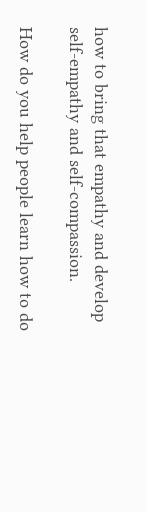how to bring that empathy and develop self-empathy and self-compassion.

How do you help people learn how to do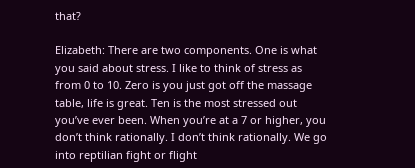that?

Elizabeth: There are two components. One is what you said about stress. I like to think of stress as from 0 to 10. Zero is you just got off the massage table, life is great. Ten is the most stressed out you’ve ever been. When you’re at a 7 or higher, you don’t think rationally. I don’t think rationally. We go into reptilian fight or flight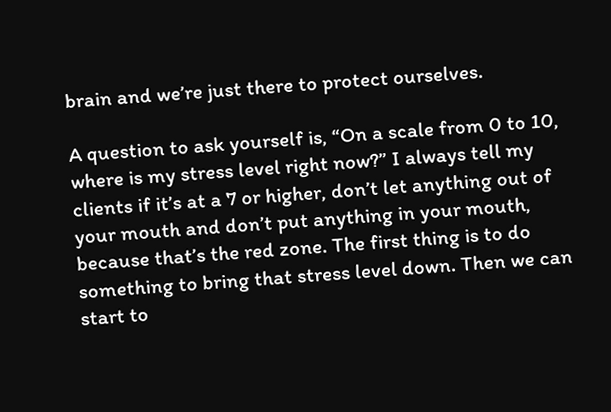brain and we’re just there to protect ourselves.

A question to ask yourself is, “On a scale from 0 to 10, where is my stress level right now?” I always tell my clients if it’s at a 7 or higher, don’t let anything out of your mouth and don’t put anything in your mouth, because that’s the red zone. The first thing is to do something to bring that stress level down. Then we can start to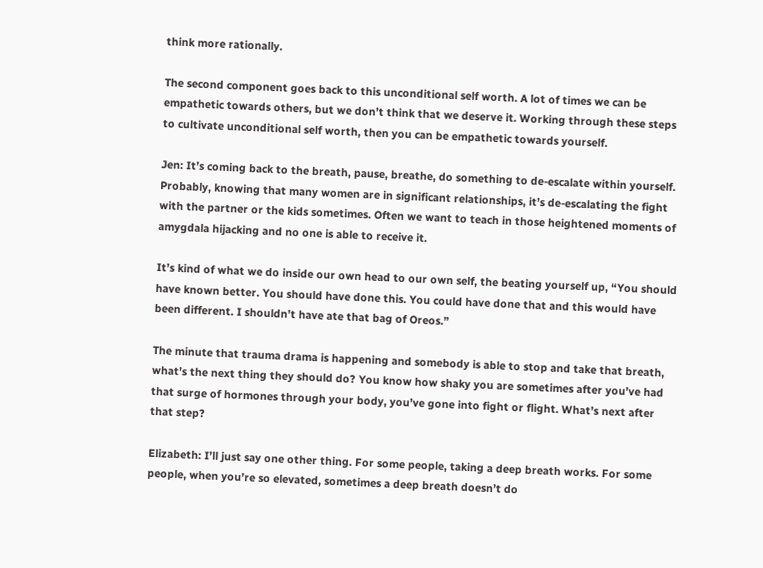think more rationally.

The second component goes back to this unconditional self worth. A lot of times we can be empathetic towards others, but we don’t think that we deserve it. Working through these steps to cultivate unconditional self worth, then you can be empathetic towards yourself.

Jen: It’s coming back to the breath, pause, breathe, do something to de-escalate within yourself. Probably, knowing that many women are in significant relationships, it’s de-escalating the fight with the partner or the kids sometimes. Often we want to teach in those heightened moments of amygdala hijacking and no one is able to receive it.

It’s kind of what we do inside our own head to our own self, the beating yourself up, “You should have known better. You should have done this. You could have done that and this would have been different. I shouldn’t have ate that bag of Oreos.”

The minute that trauma drama is happening and somebody is able to stop and take that breath, what’s the next thing they should do? You know how shaky you are sometimes after you’ve had that surge of hormones through your body, you’ve gone into fight or flight. What’s next after that step?

Elizabeth: I’ll just say one other thing. For some people, taking a deep breath works. For some people, when you’re so elevated, sometimes a deep breath doesn’t do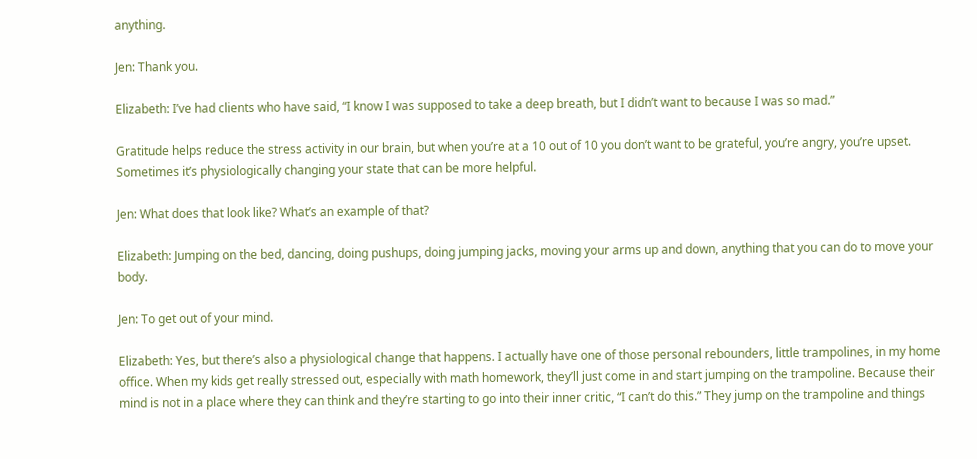anything.

Jen: Thank you.

Elizabeth: I’ve had clients who have said, “I know I was supposed to take a deep breath, but I didn’t want to because I was so mad.”

Gratitude helps reduce the stress activity in our brain, but when you’re at a 10 out of 10 you don’t want to be grateful, you’re angry, you’re upset. Sometimes it’s physiologically changing your state that can be more helpful.

Jen: What does that look like? What’s an example of that?

Elizabeth: Jumping on the bed, dancing, doing pushups, doing jumping jacks, moving your arms up and down, anything that you can do to move your body.

Jen: To get out of your mind.

Elizabeth: Yes, but there’s also a physiological change that happens. I actually have one of those personal rebounders, little trampolines, in my home office. When my kids get really stressed out, especially with math homework, they’ll just come in and start jumping on the trampoline. Because their mind is not in a place where they can think and they’re starting to go into their inner critic, “I can’t do this.” They jump on the trampoline and things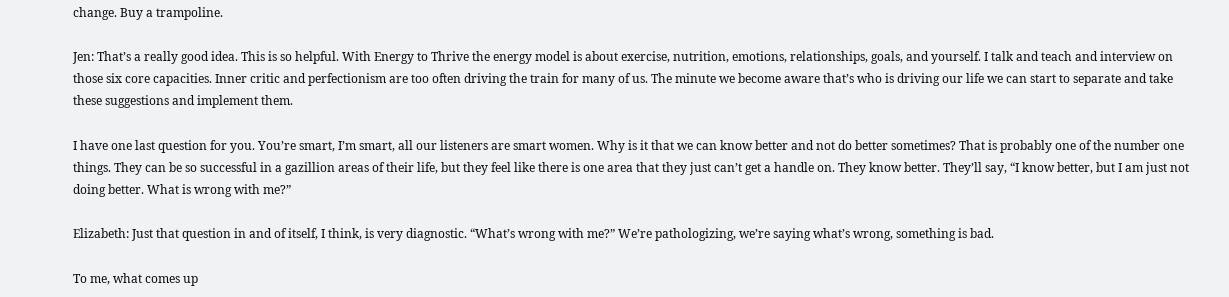change. Buy a trampoline.

Jen: That’s a really good idea. This is so helpful. With Energy to Thrive the energy model is about exercise, nutrition, emotions, relationships, goals, and yourself. I talk and teach and interview on those six core capacities. Inner critic and perfectionism are too often driving the train for many of us. The minute we become aware that’s who is driving our life we can start to separate and take these suggestions and implement them.

I have one last question for you. You’re smart, I’m smart, all our listeners are smart women. Why is it that we can know better and not do better sometimes? That is probably one of the number one things. They can be so successful in a gazillion areas of their life, but they feel like there is one area that they just can’t get a handle on. They know better. They’ll say, “I know better, but I am just not doing better. What is wrong with me?”

Elizabeth: Just that question in and of itself, I think, is very diagnostic. “What’s wrong with me?” We’re pathologizing, we’re saying what’s wrong, something is bad.

To me, what comes up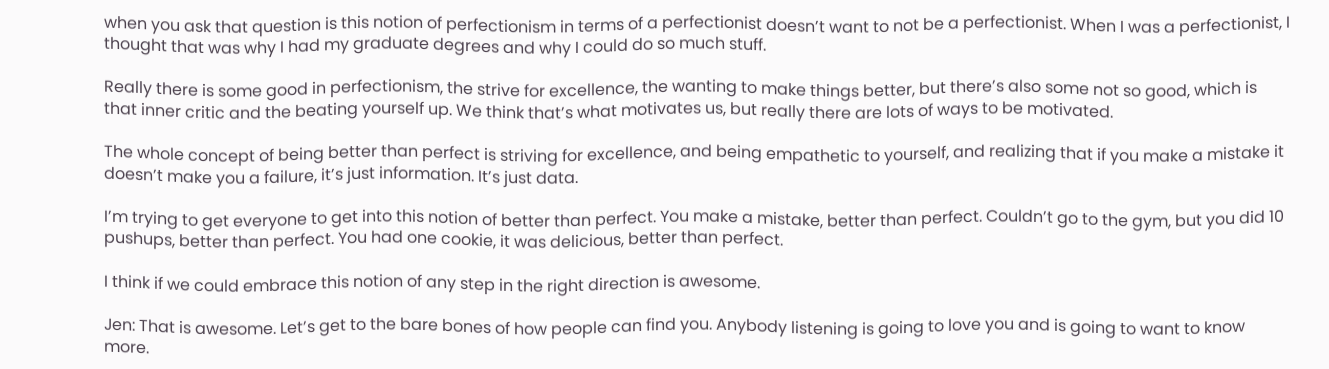when you ask that question is this notion of perfectionism in terms of a perfectionist doesn’t want to not be a perfectionist. When I was a perfectionist, I thought that was why I had my graduate degrees and why I could do so much stuff.

Really there is some good in perfectionism, the strive for excellence, the wanting to make things better, but there’s also some not so good, which is that inner critic and the beating yourself up. We think that’s what motivates us, but really there are lots of ways to be motivated.

The whole concept of being better than perfect is striving for excellence, and being empathetic to yourself, and realizing that if you make a mistake it doesn’t make you a failure, it’s just information. It’s just data.

I’m trying to get everyone to get into this notion of better than perfect. You make a mistake, better than perfect. Couldn’t go to the gym, but you did 10 pushups, better than perfect. You had one cookie, it was delicious, better than perfect.

I think if we could embrace this notion of any step in the right direction is awesome.

Jen: That is awesome. Let’s get to the bare bones of how people can find you. Anybody listening is going to love you and is going to want to know more.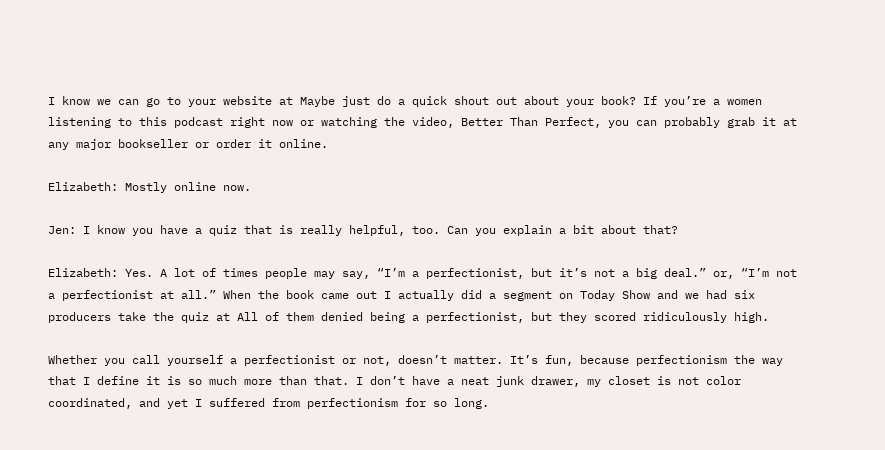I know we can go to your website at Maybe just do a quick shout out about your book? If you’re a women listening to this podcast right now or watching the video, Better Than Perfect, you can probably grab it at any major bookseller or order it online.

Elizabeth: Mostly online now.

Jen: I know you have a quiz that is really helpful, too. Can you explain a bit about that?

Elizabeth: Yes. A lot of times people may say, “I’m a perfectionist, but it’s not a big deal.” or, “I’m not a perfectionist at all.” When the book came out I actually did a segment on Today Show and we had six producers take the quiz at All of them denied being a perfectionist, but they scored ridiculously high.

Whether you call yourself a perfectionist or not, doesn’t matter. It’s fun, because perfectionism the way that I define it is so much more than that. I don’t have a neat junk drawer, my closet is not color coordinated, and yet I suffered from perfectionism for so long.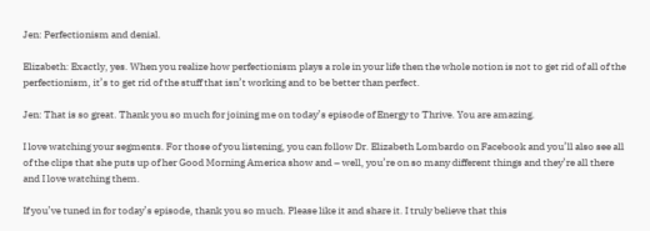Jen: Perfectionism and denial.

Elizabeth: Exactly, yes. When you realize how perfectionism plays a role in your life then the whole notion is not to get rid of all of the perfectionism, it’s to get rid of the stuff that isn’t working and to be better than perfect.

Jen: That is so great. Thank you so much for joining me on today’s episode of Energy to Thrive. You are amazing.

I love watching your segments. For those of you listening, you can follow Dr. Elizabeth Lombardo on Facebook and you’ll also see all of the clips that she puts up of her Good Morning America show and – well, you’re on so many different things and they’re all there and I love watching them.

If you’ve tuned in for today’s episode, thank you so much. Please like it and share it. I truly believe that this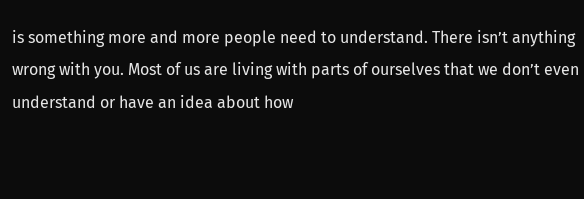is something more and more people need to understand. There isn’t anything wrong with you. Most of us are living with parts of ourselves that we don’t even understand or have an idea about how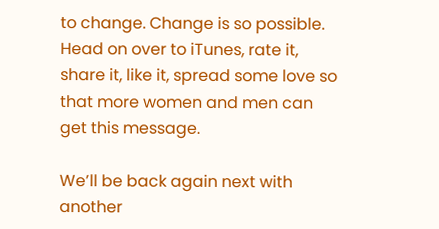to change. Change is so possible. Head on over to iTunes, rate it, share it, like it, spread some love so that more women and men can get this message.

We’ll be back again next with another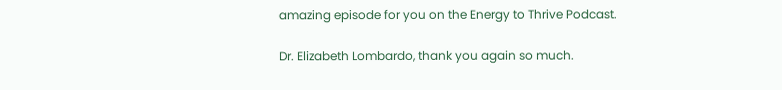amazing episode for you on the Energy to Thrive Podcast.

Dr. Elizabeth Lombardo, thank you again so much.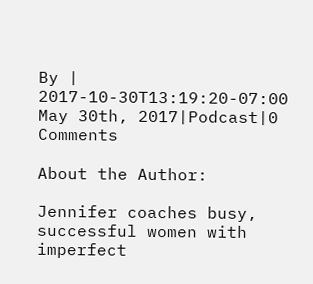By | 2017-10-30T13:19:20-07:00 May 30th, 2017|Podcast|0 Comments

About the Author:

Jennifer coaches busy, successful women with imperfect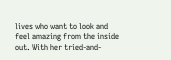lives who want to look and feel amazing from the inside out. With her tried-and-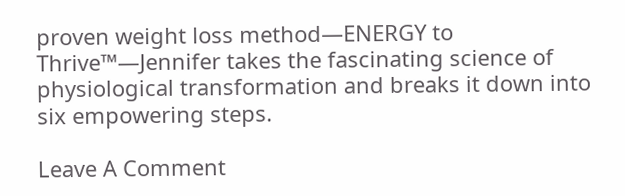proven weight loss method—ENERGY to Thrive™—Jennifer takes the fascinating science of physiological transformation and breaks it down into six empowering steps.

Leave A Comment